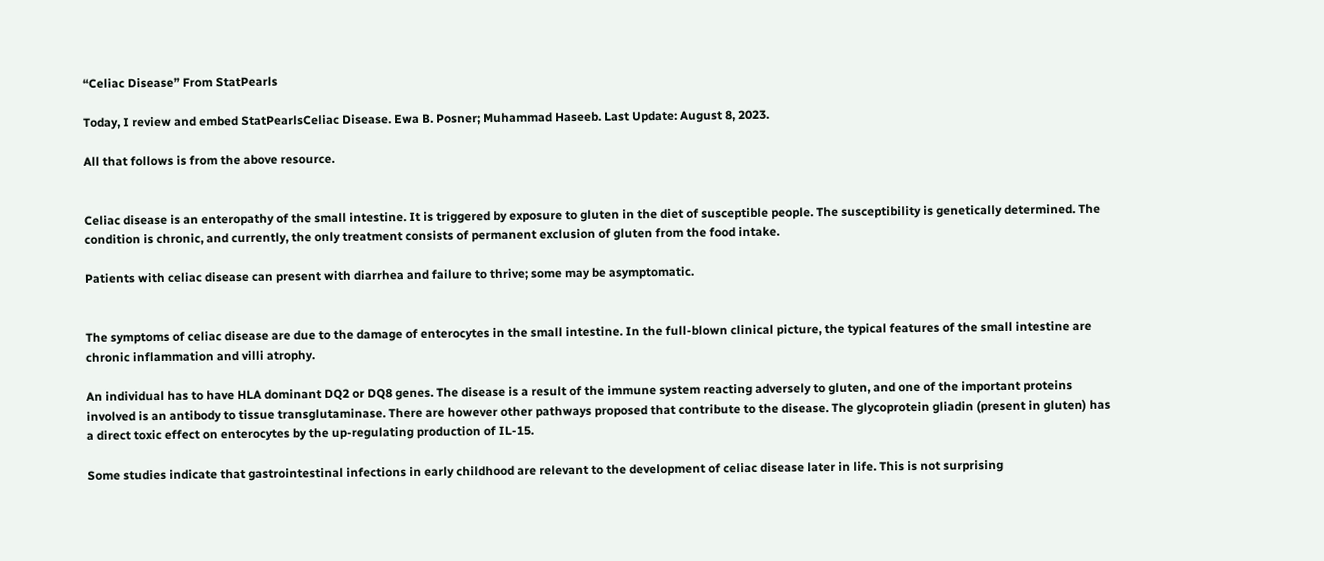“Celiac Disease” From StatPearls

Today, I review and embed StatPearlsCeliac Disease. Ewa B. Posner; Muhammad Haseeb. Last Update: August 8, 2023.

All that follows is from the above resource.


Celiac disease is an enteropathy of the small intestine. It is triggered by exposure to gluten in the diet of susceptible people. The susceptibility is genetically determined. The condition is chronic, and currently, the only treatment consists of permanent exclusion of gluten from the food intake.

Patients with celiac disease can present with diarrhea and failure to thrive; some may be asymptomatic.


The symptoms of celiac disease are due to the damage of enterocytes in the small intestine. In the full-blown clinical picture, the typical features of the small intestine are chronic inflammation and villi atrophy.

An individual has to have HLA dominant DQ2 or DQ8 genes. The disease is a result of the immune system reacting adversely to gluten, and one of the important proteins involved is an antibody to tissue transglutaminase. There are however other pathways proposed that contribute to the disease. The glycoprotein gliadin (present in gluten) has a direct toxic effect on enterocytes by the up-regulating production of IL-15.

Some studies indicate that gastrointestinal infections in early childhood are relevant to the development of celiac disease later in life. This is not surprising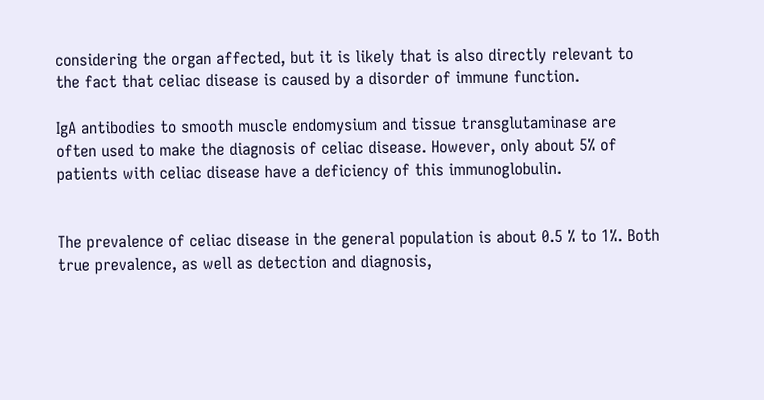considering the organ affected, but it is likely that is also directly relevant to the fact that celiac disease is caused by a disorder of immune function.

IgA antibodies to smooth muscle endomysium and tissue transglutaminase are often used to make the diagnosis of celiac disease. However, only about 5% of patients with celiac disease have a deficiency of this immunoglobulin.


The prevalence of celiac disease in the general population is about 0.5 % to 1%. Both true prevalence, as well as detection and diagnosis,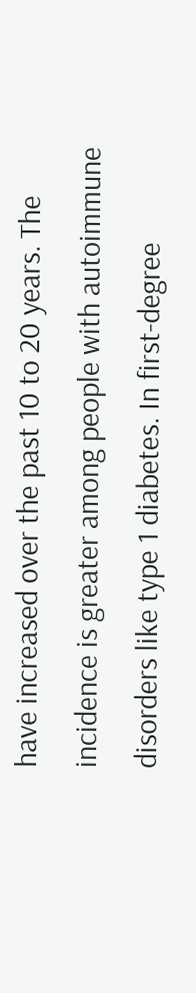have increased over the past 10 to 20 years. The incidence is greater among people with autoimmune disorders like type 1 diabetes. In first-degree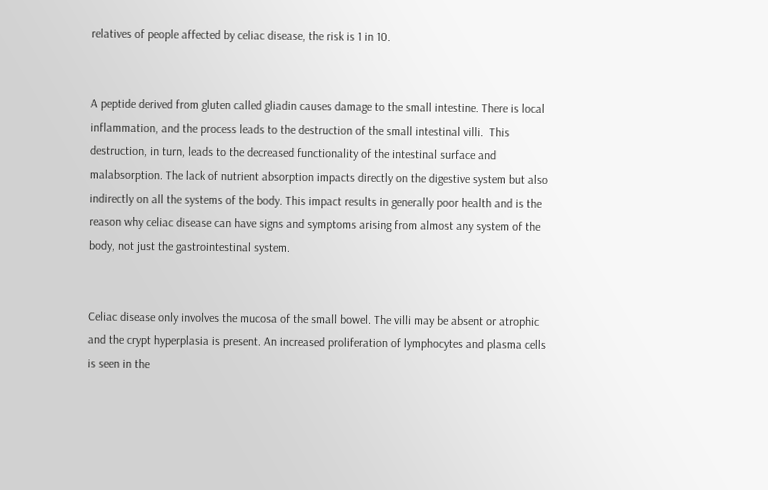relatives of people affected by celiac disease, the risk is 1 in 10.


A peptide derived from gluten called gliadin causes damage to the small intestine. There is local inflammation, and the process leads to the destruction of the small intestinal villi.  This destruction, in turn, leads to the decreased functionality of the intestinal surface and malabsorption. The lack of nutrient absorption impacts directly on the digestive system but also indirectly on all the systems of the body. This impact results in generally poor health and is the reason why celiac disease can have signs and symptoms arising from almost any system of the body, not just the gastrointestinal system.


Celiac disease only involves the mucosa of the small bowel. The villi may be absent or atrophic and the crypt hyperplasia is present. An increased proliferation of lymphocytes and plasma cells is seen in the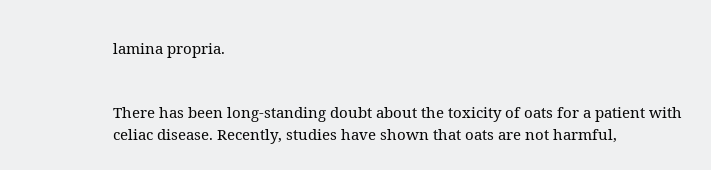lamina propria.


There has been long-standing doubt about the toxicity of oats for a patient with celiac disease. Recently, studies have shown that oats are not harmful,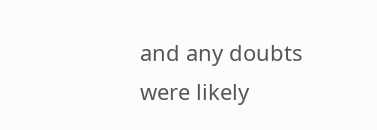and any doubts were likely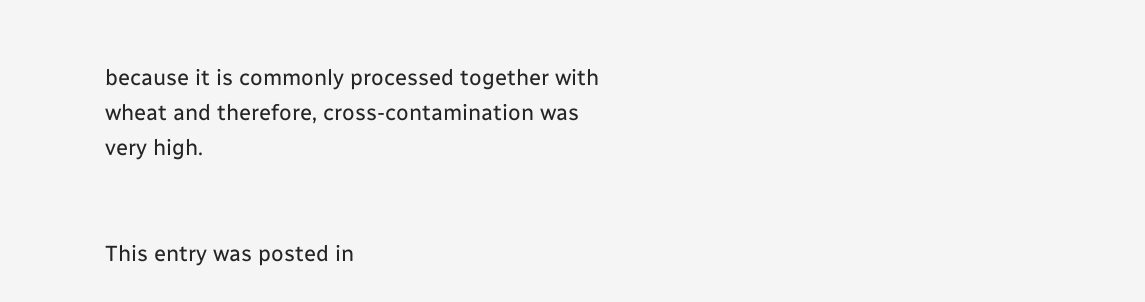because it is commonly processed together with wheat and therefore, cross-contamination was very high.


This entry was posted in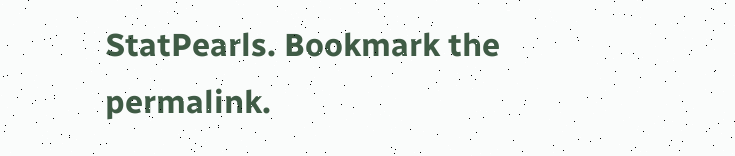StatPearls. Bookmark the permalink.